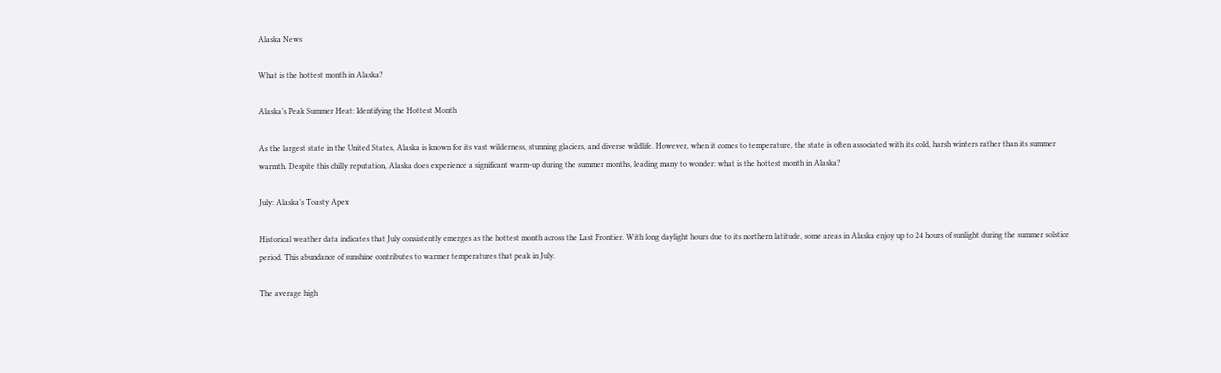Alaska News

What is the hottest month in Alaska?

Alaska’s Peak Summer Heat: Identifying the Hottest Month

As the largest state in the United States, Alaska is known for its vast wilderness, stunning glaciers, and diverse wildlife. However, when it comes to temperature, the state is often associated with its cold, harsh winters rather than its summer warmth. Despite this chilly reputation, Alaska does experience a significant warm-up during the summer months, leading many to wonder: what is the hottest month in Alaska?

July: Alaska’s Toasty Apex

Historical weather data indicates that July consistently emerges as the hottest month across the Last Frontier. With long daylight hours due to its northern latitude, some areas in Alaska enjoy up to 24 hours of sunlight during the summer solstice period. This abundance of sunshine contributes to warmer temperatures that peak in July.

The average high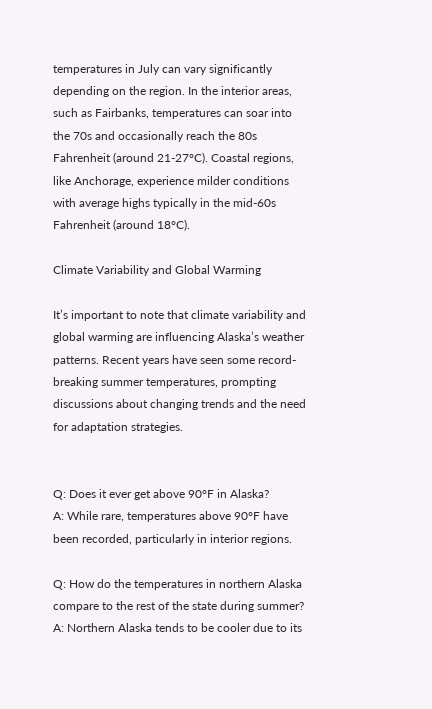temperatures in July can vary significantly depending on the region. In the interior areas, such as Fairbanks, temperatures can soar into the 70s and occasionally reach the 80s Fahrenheit (around 21-27°C). Coastal regions, like Anchorage, experience milder conditions with average highs typically in the mid-60s Fahrenheit (around 18°C).

Climate Variability and Global Warming

It’s important to note that climate variability and global warming are influencing Alaska’s weather patterns. Recent years have seen some record-breaking summer temperatures, prompting discussions about changing trends and the need for adaptation strategies.


Q: Does it ever get above 90°F in Alaska?
A: While rare, temperatures above 90°F have been recorded, particularly in interior regions.

Q: How do the temperatures in northern Alaska compare to the rest of the state during summer?
A: Northern Alaska tends to be cooler due to its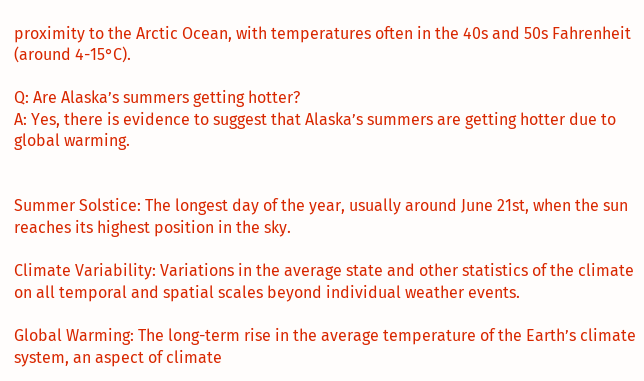proximity to the Arctic Ocean, with temperatures often in the 40s and 50s Fahrenheit (around 4-15°C).

Q: Are Alaska’s summers getting hotter?
A: Yes, there is evidence to suggest that Alaska’s summers are getting hotter due to global warming.


Summer Solstice: The longest day of the year, usually around June 21st, when the sun reaches its highest position in the sky.

Climate Variability: Variations in the average state and other statistics of the climate on all temporal and spatial scales beyond individual weather events.

Global Warming: The long-term rise in the average temperature of the Earth’s climate system, an aspect of climate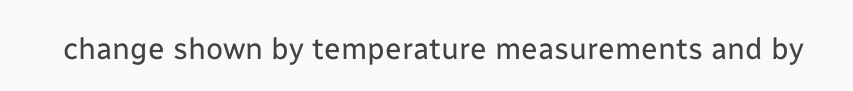change shown by temperature measurements and by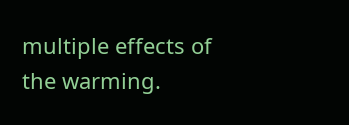multiple effects of the warming.